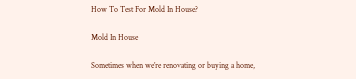How To Test For Mold In House?

Mold In House

Sometimes when we’re renovating or buying a home,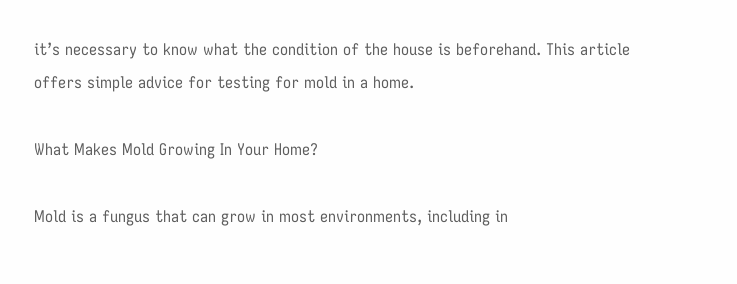it’s necessary to know what the condition of the house is beforehand. This article offers simple advice for testing for mold in a home.

What Makes Mold Growing In Your Home?

Mold is a fungus that can grow in most environments, including in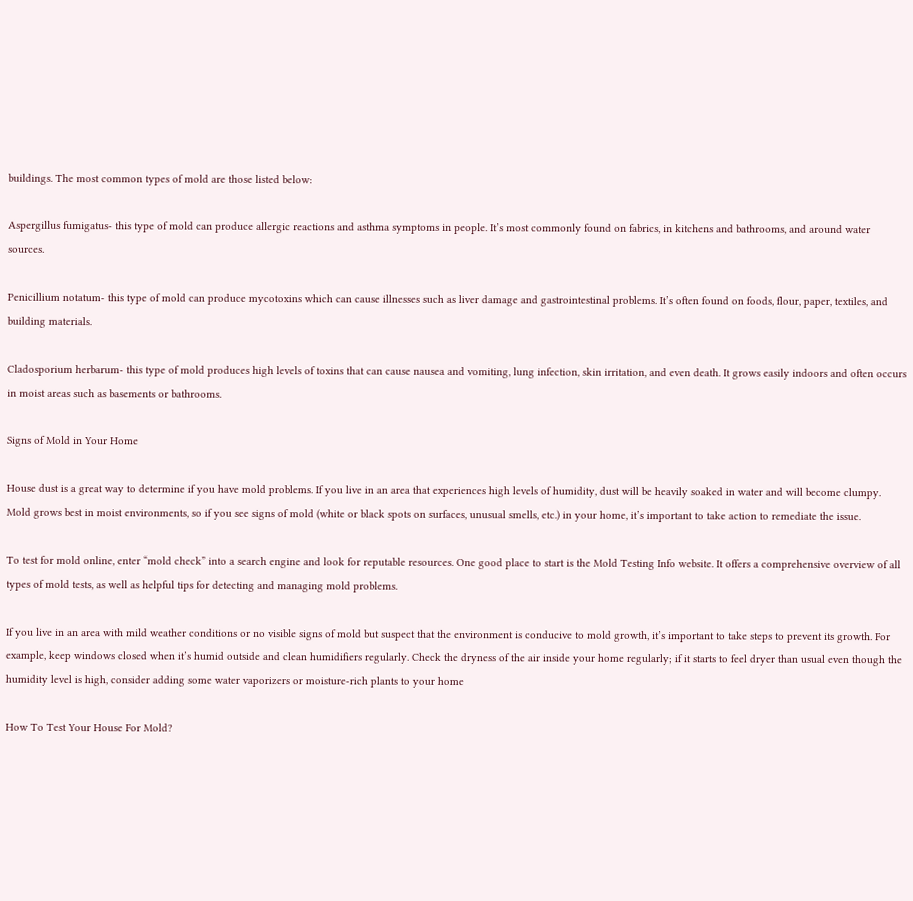buildings. The most common types of mold are those listed below:

Aspergillus fumigatus- this type of mold can produce allergic reactions and asthma symptoms in people. It’s most commonly found on fabrics, in kitchens and bathrooms, and around water sources.

Penicillium notatum- this type of mold can produce mycotoxins which can cause illnesses such as liver damage and gastrointestinal problems. It’s often found on foods, flour, paper, textiles, and building materials.

Cladosporium herbarum- this type of mold produces high levels of toxins that can cause nausea and vomiting, lung infection, skin irritation, and even death. It grows easily indoors and often occurs in moist areas such as basements or bathrooms.

Signs of Mold in Your Home

House dust is a great way to determine if you have mold problems. If you live in an area that experiences high levels of humidity, dust will be heavily soaked in water and will become clumpy. Mold grows best in moist environments, so if you see signs of mold (white or black spots on surfaces, unusual smells, etc.) in your home, it’s important to take action to remediate the issue.

To test for mold online, enter “mold check” into a search engine and look for reputable resources. One good place to start is the Mold Testing Info website. It offers a comprehensive overview of all types of mold tests, as well as helpful tips for detecting and managing mold problems.

If you live in an area with mild weather conditions or no visible signs of mold but suspect that the environment is conducive to mold growth, it’s important to take steps to prevent its growth. For example, keep windows closed when it’s humid outside and clean humidifiers regularly. Check the dryness of the air inside your home regularly; if it starts to feel dryer than usual even though the humidity level is high, consider adding some water vaporizers or moisture-rich plants to your home

How To Test Your House For Mold?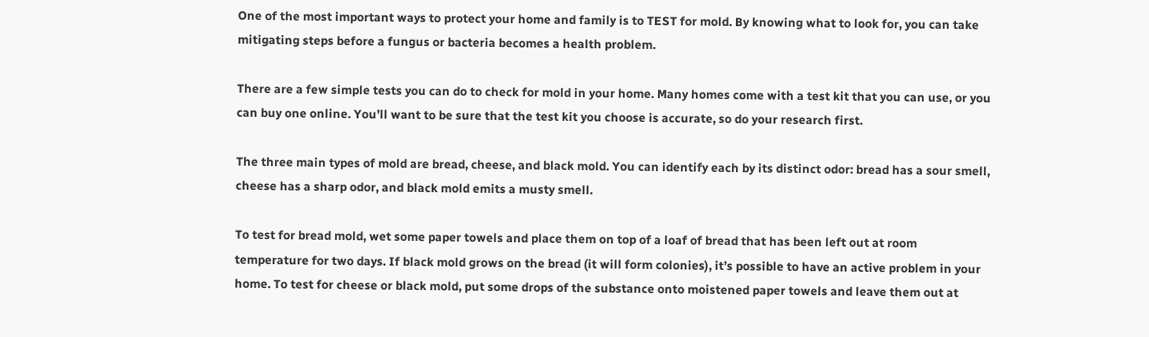One of the most important ways to protect your home and family is to TEST for mold. By knowing what to look for, you can take mitigating steps before a fungus or bacteria becomes a health problem.

There are a few simple tests you can do to check for mold in your home. Many homes come with a test kit that you can use, or you can buy one online. You’ll want to be sure that the test kit you choose is accurate, so do your research first.

The three main types of mold are bread, cheese, and black mold. You can identify each by its distinct odor: bread has a sour smell, cheese has a sharp odor, and black mold emits a musty smell.

To test for bread mold, wet some paper towels and place them on top of a loaf of bread that has been left out at room temperature for two days. If black mold grows on the bread (it will form colonies), it’s possible to have an active problem in your home. To test for cheese or black mold, put some drops of the substance onto moistened paper towels and leave them out at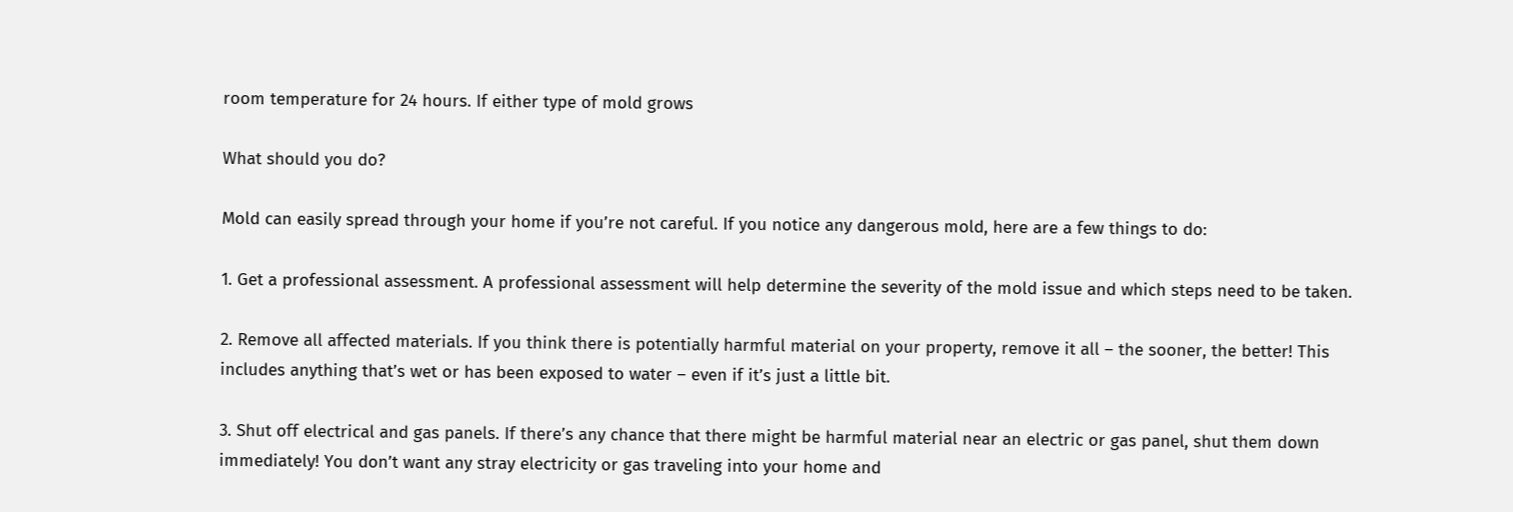room temperature for 24 hours. If either type of mold grows

What should you do?

Mold can easily spread through your home if you’re not careful. If you notice any dangerous mold, here are a few things to do:

1. Get a professional assessment. A professional assessment will help determine the severity of the mold issue and which steps need to be taken.

2. Remove all affected materials. If you think there is potentially harmful material on your property, remove it all – the sooner, the better! This includes anything that’s wet or has been exposed to water – even if it’s just a little bit.

3. Shut off electrical and gas panels. If there’s any chance that there might be harmful material near an electric or gas panel, shut them down immediately! You don’t want any stray electricity or gas traveling into your home and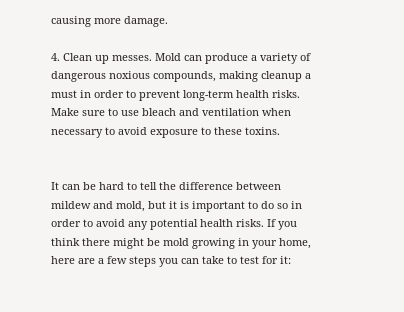causing more damage.

4. Clean up messes. Mold can produce a variety of dangerous noxious compounds, making cleanup a must in order to prevent long-term health risks. Make sure to use bleach and ventilation when necessary to avoid exposure to these toxins.


It can be hard to tell the difference between mildew and mold, but it is important to do so in order to avoid any potential health risks. If you think there might be mold growing in your home, here are a few steps you can take to test for it: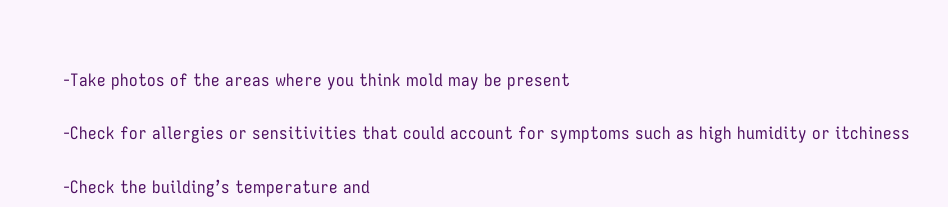-Take photos of the areas where you think mold may be present

-Check for allergies or sensitivities that could account for symptoms such as high humidity or itchiness

-Check the building’s temperature and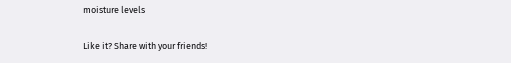moisture levels

Like it? Share with your friends!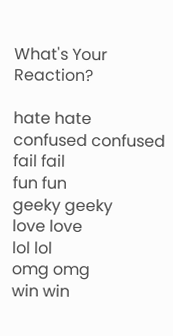What's Your Reaction?

hate hate
confused confused
fail fail
fun fun
geeky geeky
love love
lol lol
omg omg
win win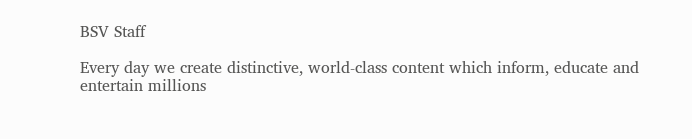BSV Staff

Every day we create distinctive, world-class content which inform, educate and entertain millions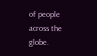of people across the globe.